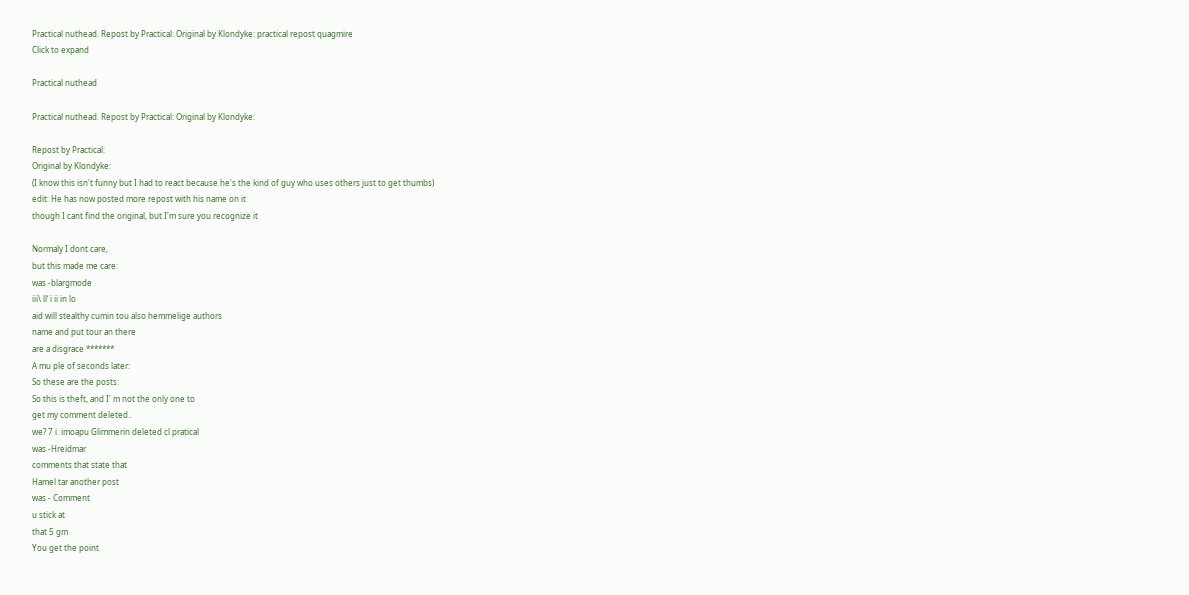Practical nuthead. Repost by Practical: Original by Klondyke: practical repost quagmire
Click to expand

Practical nuthead

Practical nuthead. Repost by Practical: Original by Klondyke:

Repost by Practical:
Original by Klondyke:
(I know this isn't funny but I had to react because he's the kind of guy who uses others just to get thumbs)
edit: He has now posted more repost with his name on it
though I cant find the original, but I'm sure you recognize it

Normaly I dont care,
but this made me care:
was -blargmode
iii\ ll‘ i ii in lo
aid will stealthy cumin tou also hemmelige authors
name and put tour an there
are a disgrace *******
A mu ple of seconds later:
So these are the posts:
So this is theft, and I' m not the only one to
get my comment deleted..
we? 7 i. imoapu Glimmerin deleted cl pratical
was -Hreidmar
comments that state that
Hamel tar another post
was - Comment
u stick at
that 5 gm
You get the point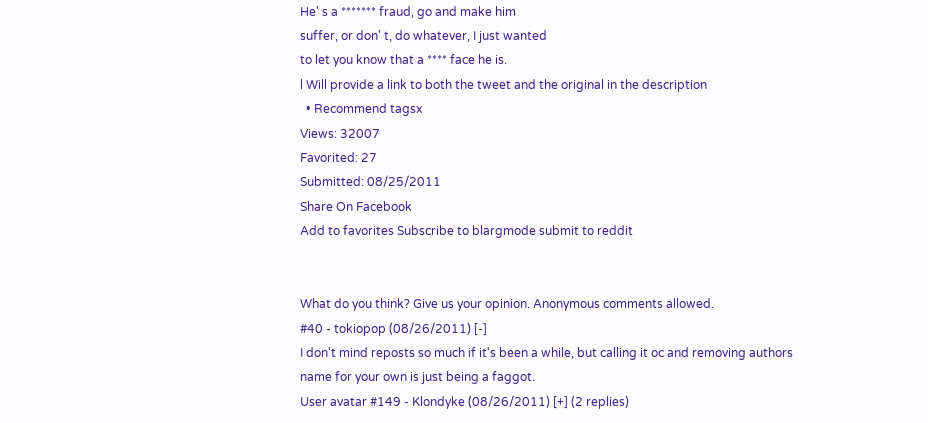He' s a ******* fraud, go and make him
suffer, or don' t, do whatever, I just wanted
to let you know that a **** face he is.
l Will provide a link to both the tweet and the original in the description
  • Recommend tagsx
Views: 32007
Favorited: 27
Submitted: 08/25/2011
Share On Facebook
Add to favorites Subscribe to blargmode submit to reddit


What do you think? Give us your opinion. Anonymous comments allowed.
#40 - tokiopop (08/26/2011) [-]
I don't mind reposts so much if it's been a while, but calling it oc and removing authors name for your own is just being a faggot.
User avatar #149 - Klondyke (08/26/2011) [+] (2 replies)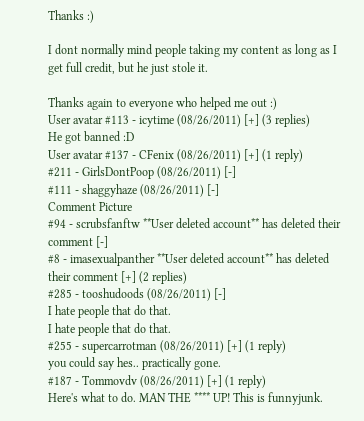Thanks :)

I dont normally mind people taking my content as long as I get full credit, but he just stole it.

Thanks again to everyone who helped me out :)
User avatar #113 - icytime (08/26/2011) [+] (3 replies)
He got banned :D
User avatar #137 - CFenix (08/26/2011) [+] (1 reply)
#211 - GirlsDontPoop (08/26/2011) [-]
#111 - shaggyhaze (08/26/2011) [-]
Comment Picture
#94 - scrubsfanftw **User deleted account** has deleted their comment [-]
#8 - imasexualpanther **User deleted account** has deleted their comment [+] (2 replies)
#285 - tooshudoods (08/26/2011) [-]
I hate people that do that.
I hate people that do that.
#255 - supercarrotman (08/26/2011) [+] (1 reply)
you could say hes.. practically gone.
#187 - Tommovdv (08/26/2011) [+] (1 reply)
Here's what to do. MAN THE **** UP! This is funnyjunk.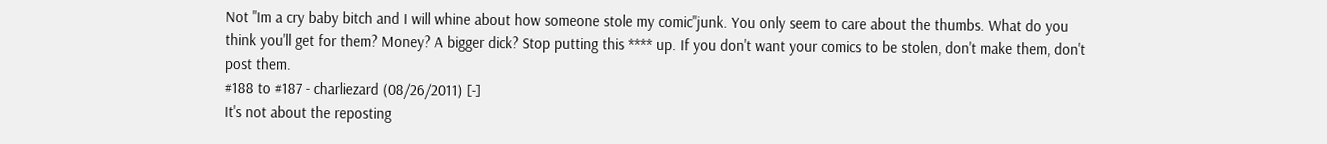Not "Im a cry baby bitch and I will whine about how someone stole my comic"junk. You only seem to care about the thumbs. What do you think you'll get for them? Money? A bigger dick? Stop putting this **** up. If you don't want your comics to be stolen, don't make them, don't post them.
#188 to #187 - charliezard (08/26/2011) [-]
It's not about the reposting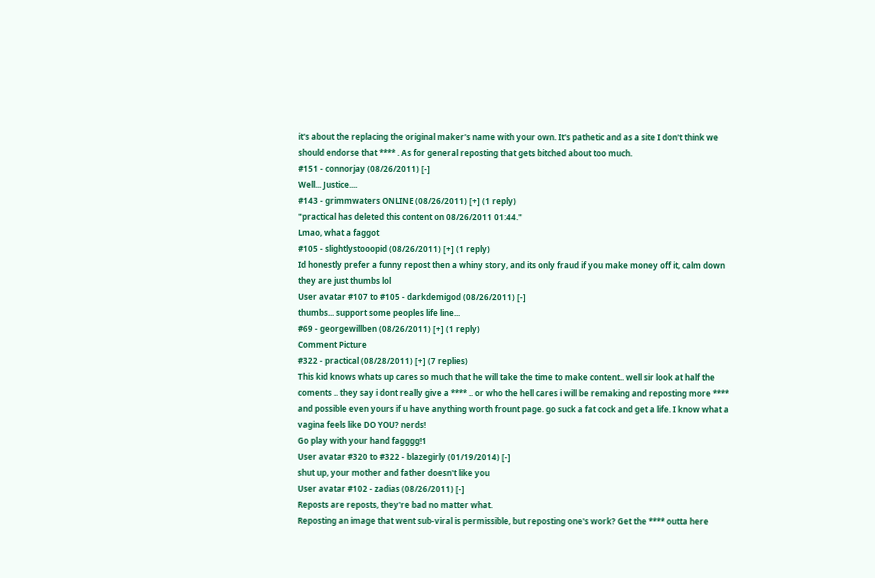it's about the replacing the original maker's name with your own. It's pathetic and as a site I don't think we should endorse that **** . As for general reposting that gets bitched about too much.
#151 - connorjay (08/26/2011) [-]
Well... Justice....
#143 - grimmwaters ONLINE (08/26/2011) [+] (1 reply)
"practical has deleted this content on 08/26/2011 01:44."
Lmao, what a faggot
#105 - slightlystooopid (08/26/2011) [+] (1 reply)
Id honestly prefer a funny repost then a whiny story, and its only fraud if you make money off it, calm down they are just thumbs lol
User avatar #107 to #105 - darkdemigod (08/26/2011) [-]
thumbs... support some peoples life line...
#69 - georgewillben (08/26/2011) [+] (1 reply)
Comment Picture
#322 - practical (08/28/2011) [+] (7 replies)
This kid knows whats up cares so much that he will take the time to make content.. well sir look at half the coments .. they say i dont really give a **** .. or who the hell cares i will be remaking and reposting more **** and possible even yours if u have anything worth frount page. go suck a fat cock and get a life. I know what a vagina feels like DO YOU? nerds!
Go play with your hand fagggg!1
User avatar #320 to #322 - blazegirly (01/19/2014) [-]
shut up, your mother and father doesn't like you
User avatar #102 - zadias (08/26/2011) [-]
Reposts are reposts, they're bad no matter what.
Reposting an image that went sub-viral is permissible, but reposting one's work? Get the **** outta here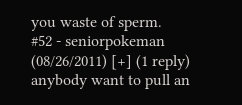you waste of sperm.
#52 - seniorpokeman (08/26/2011) [+] (1 reply)
anybody want to pull an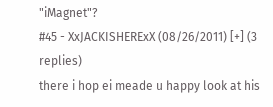"iMagnet"?
#45 - XxJACKISHERExX (08/26/2011) [+] (3 replies)
there i hop ei meade u happy look at his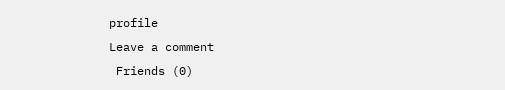profile
Leave a comment
 Friends (0)